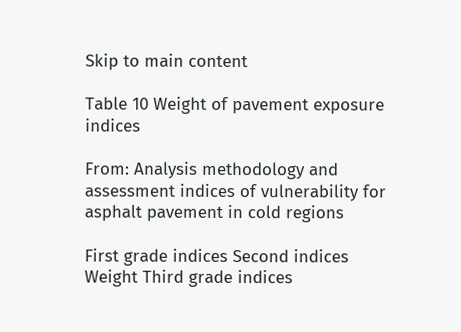Skip to main content

Table 10 Weight of pavement exposure indices

From: Analysis methodology and assessment indices of vulnerability for asphalt pavement in cold regions

First grade indices Second indices Weight Third grade indices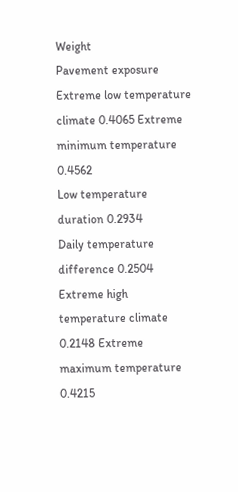Weight
Pavement exposure Extreme low temperature climate 0.4065 Extreme minimum temperature 0.4562
Low temperature duration 0.2934
Daily temperature difference 0.2504
Extreme high temperature climate 0.2148 Extreme maximum temperature 0.4215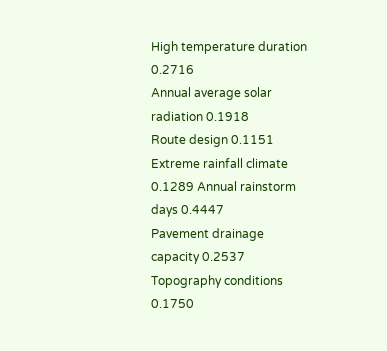High temperature duration 0.2716
Annual average solar radiation 0.1918
Route design 0.1151
Extreme rainfall climate 0.1289 Annual rainstorm days 0.4447
Pavement drainage capacity 0.2537
Topography conditions 0.1750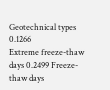Geotechnical types 0.1266
Extreme freeze-thaw days 0.2499 Freeze-thaw days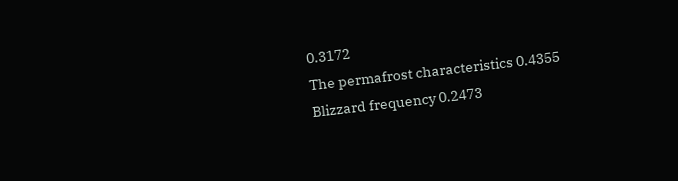0.3172
The permafrost characteristics 0.4355
Blizzard frequency 0.2473